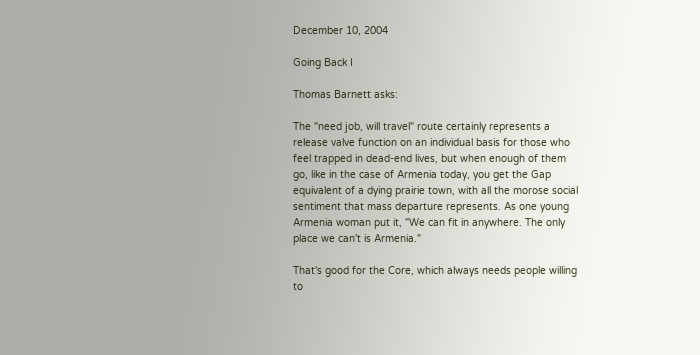December 10, 2004

Going Back I

Thomas Barnett asks:

The "need job, will travel" route certainly represents a release valve function on an individual basis for those who feel trapped in dead-end lives, but when enough of them go, like in the case of Armenia today, you get the Gap equivalent of a dying prairie town, with all the morose social sentiment that mass departure represents. As one young Armenia woman put it, "We can fit in anywhere. The only place we can't is Armenia."

That's good for the Core, which always needs people willing to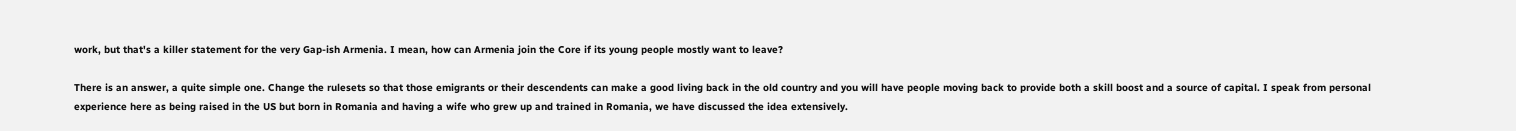work, but that's a killer statement for the very Gap-ish Armenia. I mean, how can Armenia join the Core if its young people mostly want to leave?

There is an answer, a quite simple one. Change the rulesets so that those emigrants or their descendents can make a good living back in the old country and you will have people moving back to provide both a skill boost and a source of capital. I speak from personal experience here as being raised in the US but born in Romania and having a wife who grew up and trained in Romania, we have discussed the idea extensively.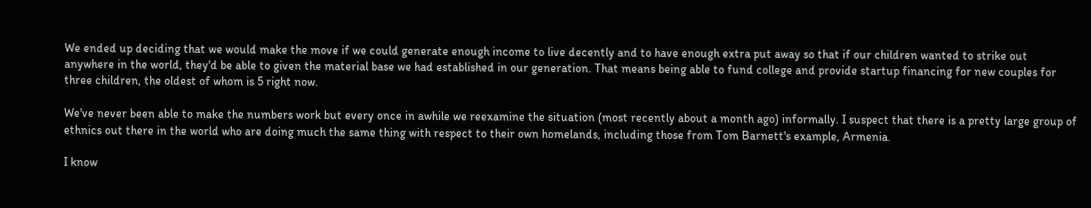We ended up deciding that we would make the move if we could generate enough income to live decently and to have enough extra put away so that if our children wanted to strike out anywhere in the world, they'd be able to given the material base we had established in our generation. That means being able to fund college and provide startup financing for new couples for three children, the oldest of whom is 5 right now.

We've never been able to make the numbers work but every once in awhile we reexamine the situation (most recently about a month ago) informally. I suspect that there is a pretty large group of ethnics out there in the world who are doing much the same thing with respect to their own homelands, including those from Tom Barnett's example, Armenia.

I know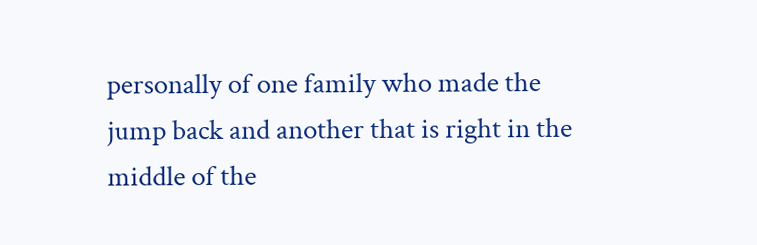personally of one family who made the jump back and another that is right in the middle of the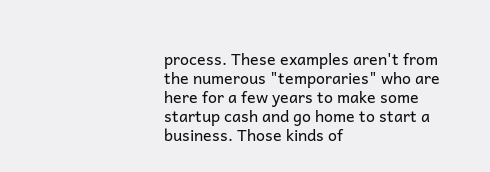process. These examples aren't from the numerous "temporaries" who are here for a few years to make some startup cash and go home to start a business. Those kinds of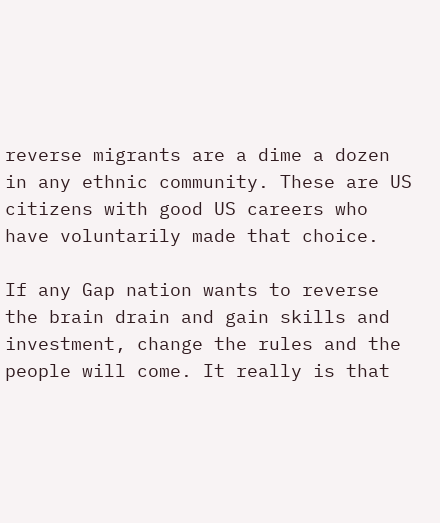reverse migrants are a dime a dozen in any ethnic community. These are US citizens with good US careers who have voluntarily made that choice.

If any Gap nation wants to reverse the brain drain and gain skills and investment, change the rules and the people will come. It really is that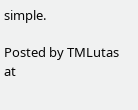simple.

Posted by TMLutas at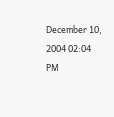December 10, 2004 02:04 PM